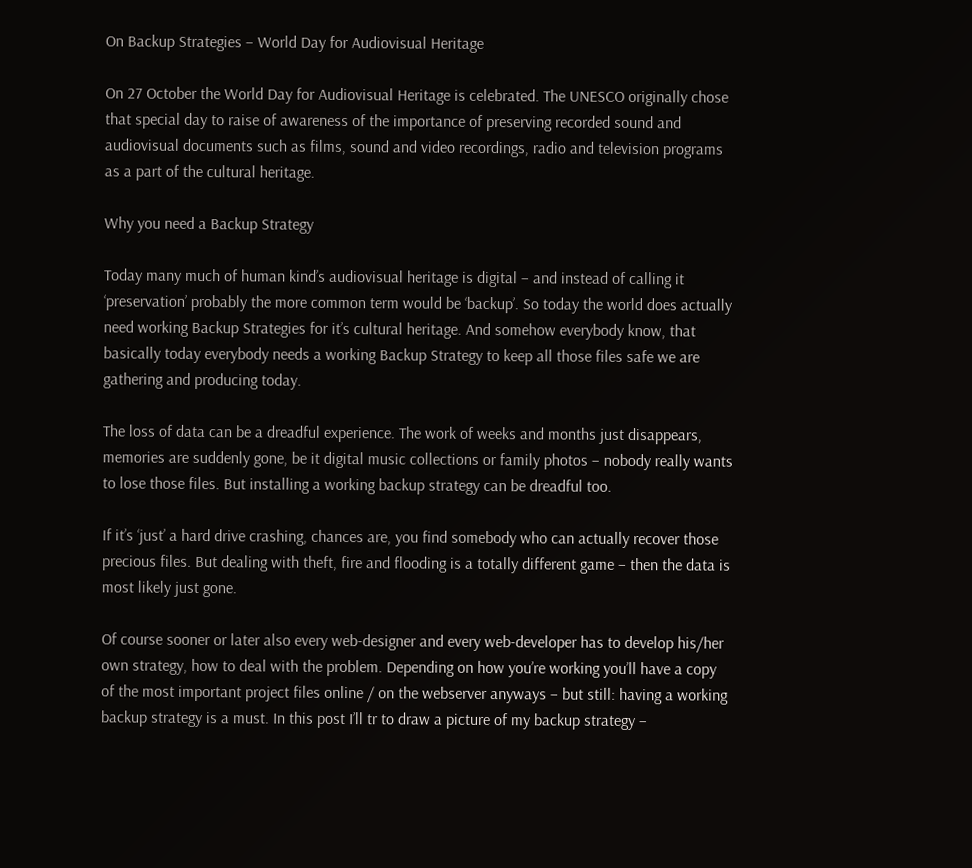On Backup Strategies – World Day for Audiovisual Heritage

On 27 October the World Day for Audiovisual Heritage is celebrated. The UNESCO originally chose that special day to raise of awareness of the importance of preserving recorded sound and audiovisual documents such as films, sound and video recordings, radio and television programs as a part of the cultural heritage.

Why you need a Backup Strategy

Today many much of human kind’s audiovisual heritage is digital – and instead of calling it ‘preservation’ probably the more common term would be ‘backup’. So today the world does actually need working Backup Strategies for it’s cultural heritage. And somehow everybody know, that basically today everybody needs a working Backup Strategy to keep all those files safe we are gathering and producing today.

The loss of data can be a dreadful experience. The work of weeks and months just disappears, memories are suddenly gone, be it digital music collections or family photos – nobody really wants to lose those files. But installing a working backup strategy can be dreadful too.

If it’s ‘just’ a hard drive crashing, chances are, you find somebody who can actually recover those precious files. But dealing with theft, fire and flooding is a totally different game – then the data is most likely just gone.

Of course sooner or later also every web-designer and every web-developer has to develop his/her own strategy, how to deal with the problem. Depending on how you’re working you’ll have a copy of the most important project files online / on the webserver anyways – but still: having a working backup strategy is a must. In this post I’ll tr to draw a picture of my backup strategy –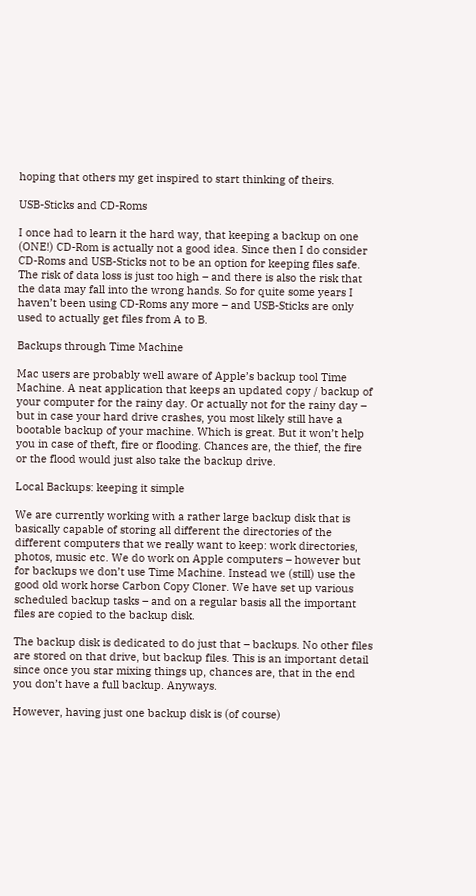hoping that others my get inspired to start thinking of theirs.

USB-Sticks and CD-Roms

I once had to learn it the hard way, that keeping a backup on one (ONE!) CD-Rom is actually not a good idea. Since then I do consider CD-Roms and USB-Sticks not to be an option for keeping files safe. The risk of data loss is just too high – and there is also the risk that the data may fall into the wrong hands. So for quite some years I haven’t been using CD-Roms any more – and USB-Sticks are only used to actually get files from A to B.

Backups through Time Machine

Mac users are probably well aware of Apple’s backup tool Time Machine. A neat application that keeps an updated copy / backup of your computer for the rainy day. Or actually not for the rainy day – but in case your hard drive crashes, you most likely still have a bootable backup of your machine. Which is great. But it won’t help you in case of theft, fire or flooding. Chances are, the thief, the fire or the flood would just also take the backup drive.

Local Backups: keeping it simple

We are currently working with a rather large backup disk that is basically capable of storing all different the directories of the different computers that we really want to keep: work directories, photos, music etc. We do work on Apple computers – however but for backups we don’t use Time Machine. Instead we (still) use the good old work horse Carbon Copy Cloner. We have set up various scheduled backup tasks – and on a regular basis all the important files are copied to the backup disk.

The backup disk is dedicated to do just that – backups. No other files are stored on that drive, but backup files. This is an important detail since once you star mixing things up, chances are, that in the end you don’t have a full backup. Anyways.

However, having just one backup disk is (of course)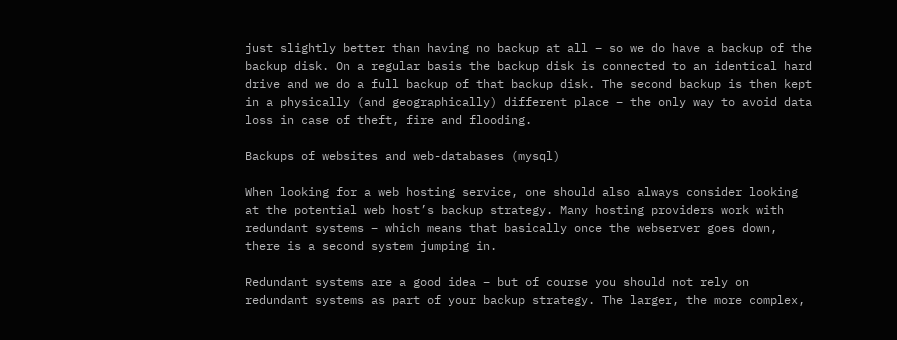just slightly better than having no backup at all – so we do have a backup of the backup disk. On a regular basis the backup disk is connected to an identical hard drive and we do a full backup of that backup disk. The second backup is then kept in a physically (and geographically) different place – the only way to avoid data loss in case of theft, fire and flooding.

Backups of websites and web-databases (mysql)

When looking for a web hosting service, one should also always consider looking at the potential web host’s backup strategy. Many hosting providers work with redundant systems – which means that basically once the webserver goes down, there is a second system jumping in.

Redundant systems are a good idea – but of course you should not rely on redundant systems as part of your backup strategy. The larger, the more complex,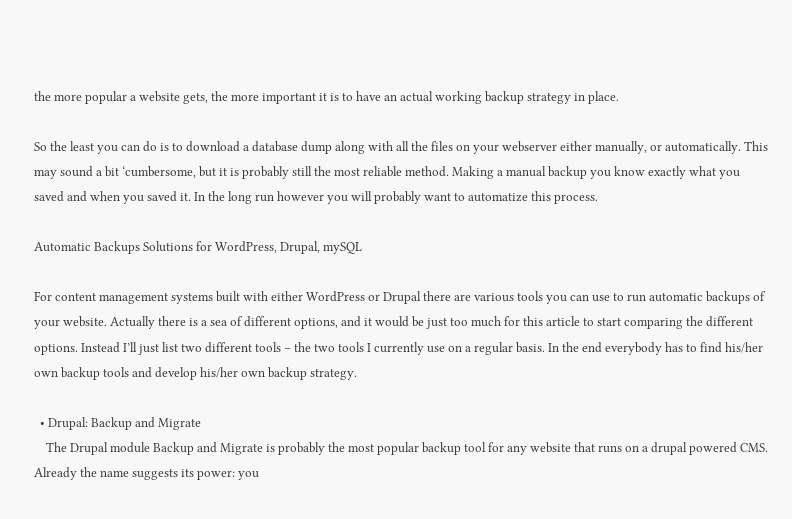the more popular a website gets, the more important it is to have an actual working backup strategy in place.

So the least you can do is to download a database dump along with all the files on your webserver either manually, or automatically. This may sound a bit ‘cumbersome, but it is probably still the most reliable method. Making a manual backup you know exactly what you saved and when you saved it. In the long run however you will probably want to automatize this process.

Automatic Backups Solutions for WordPress, Drupal, mySQL

For content management systems built with either WordPress or Drupal there are various tools you can use to run automatic backups of your website. Actually there is a sea of different options, and it would be just too much for this article to start comparing the different options. Instead I’ll just list two different tools – the two tools I currently use on a regular basis. In the end everybody has to find his/her own backup tools and develop his/her own backup strategy.

  • Drupal: Backup and Migrate
    The Drupal module Backup and Migrate is probably the most popular backup tool for any website that runs on a drupal powered CMS. Already the name suggests its power: you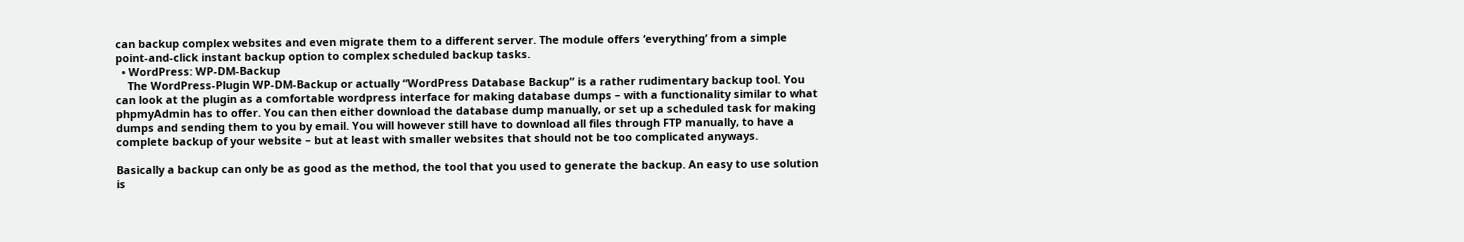can backup complex websites and even migrate them to a different server. The module offers ‘everything’ from a simple point-and-click instant backup option to complex scheduled backup tasks.
  • WordPress: WP-DM-Backup
    The WordPress-Plugin WP-DM-Backup or actually “WordPress Database Backup” is a rather rudimentary backup tool. You can look at the plugin as a comfortable wordpress interface for making database dumps – with a functionality similar to what phpmyAdmin has to offer. You can then either download the database dump manually, or set up a scheduled task for making dumps and sending them to you by email. You will however still have to download all files through FTP manually, to have a complete backup of your website – but at least with smaller websites that should not be too complicated anyways.

Basically a backup can only be as good as the method, the tool that you used to generate the backup. An easy to use solution is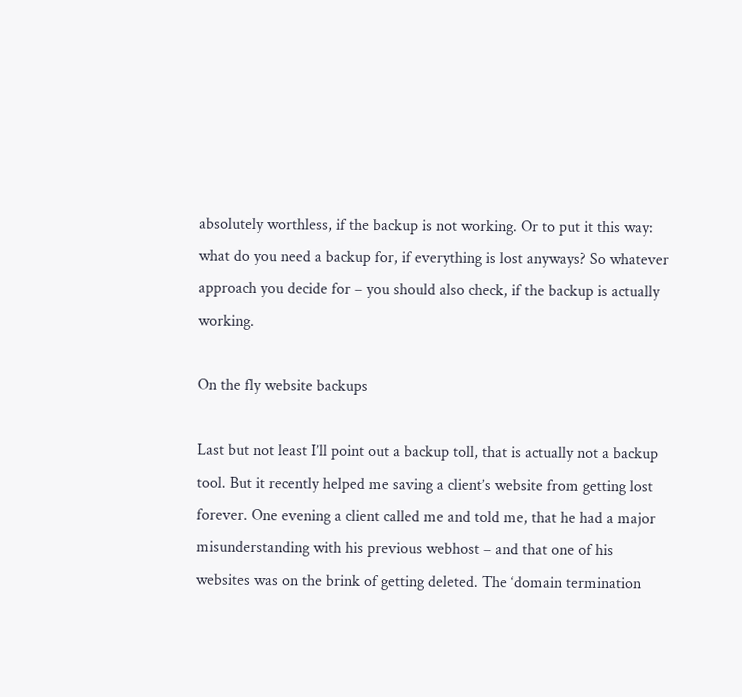absolutely worthless, if the backup is not working. Or to put it this way: what do you need a backup for, if everything is lost anyways? So whatever approach you decide for – you should also check, if the backup is actually working.

On the fly website backups

Last but not least I’ll point out a backup toll, that is actually not a backup tool. But it recently helped me saving a client’s website from getting lost forever. One evening a client called me and told me, that he had a major misunderstanding with his previous webhost – and that one of his websites was on the brink of getting deleted. The ‘domain termination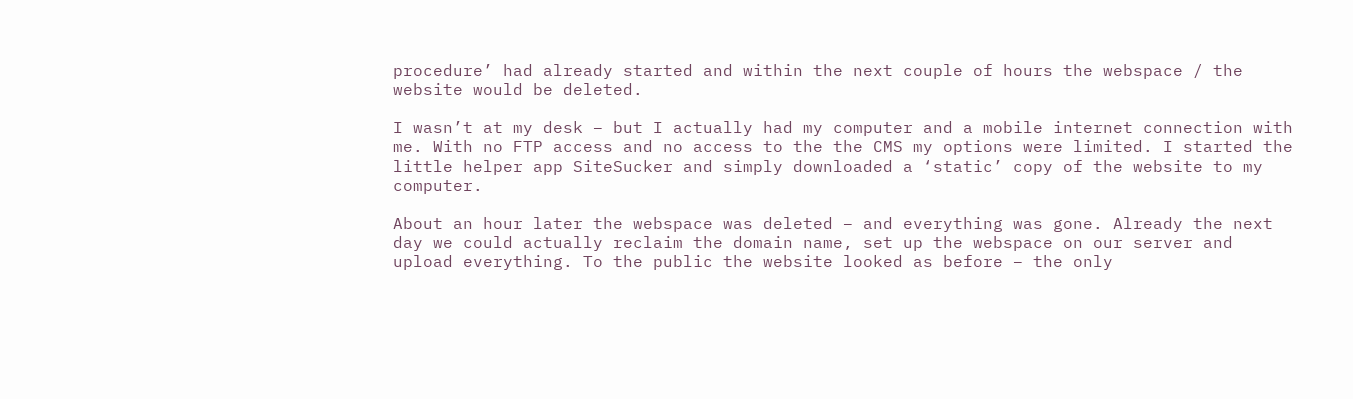procedure’ had already started and within the next couple of hours the webspace / the website would be deleted.

I wasn’t at my desk – but I actually had my computer and a mobile internet connection with me. With no FTP access and no access to the the CMS my options were limited. I started the little helper app SiteSucker and simply downloaded a ‘static’ copy of the website to my computer.

About an hour later the webspace was deleted – and everything was gone. Already the next day we could actually reclaim the domain name, set up the webspace on our server and upload everything. To the public the website looked as before – the only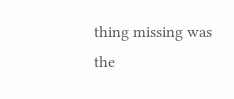thing missing was the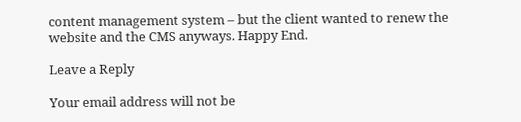content management system – but the client wanted to renew the website and the CMS anyways. Happy End.

Leave a Reply

Your email address will not be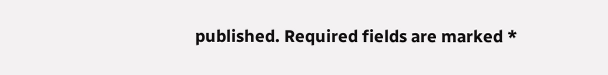published. Required fields are marked *